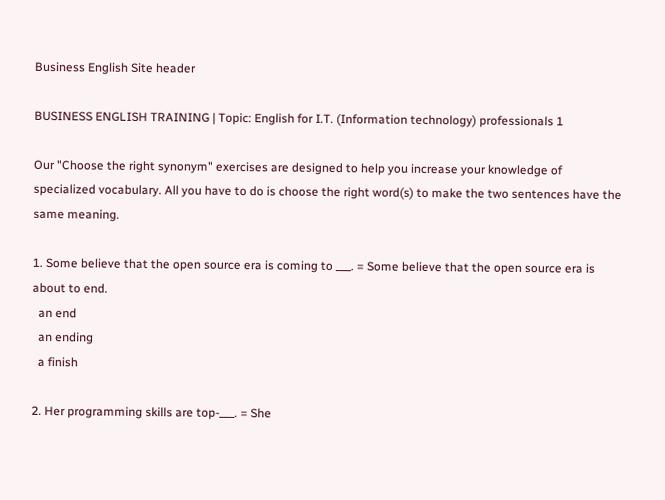Business English Site header

BUSINESS ENGLISH TRAINING | Topic: English for I.T. (Information technology) professionals 1

Our "Choose the right synonym" exercises are designed to help you increase your knowledge of specialized vocabulary. All you have to do is choose the right word(s) to make the two sentences have the same meaning.

1. Some believe that the open source era is coming to ___. = Some believe that the open source era is about to end.
  an end
  an ending
  a finish

2. Her programming skills are top-___. = She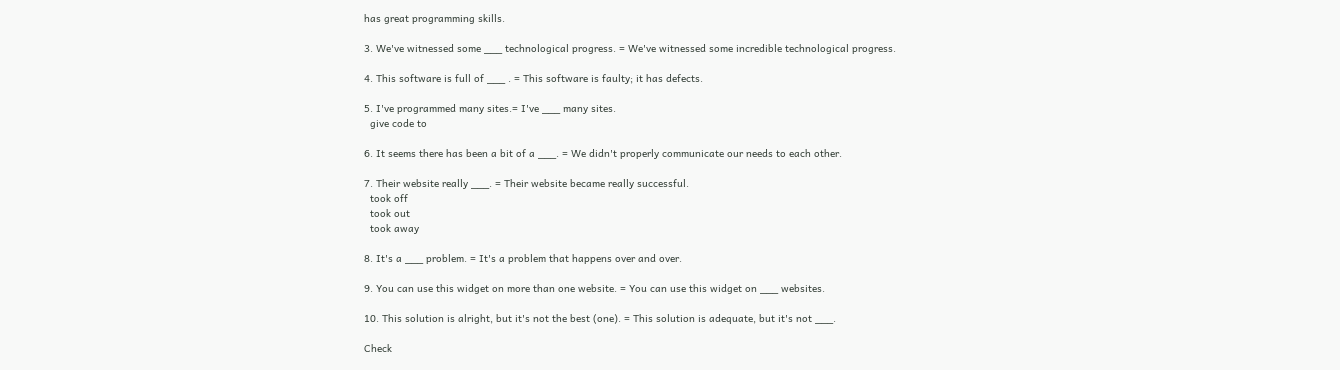has great programming skills.

3. We've witnessed some ___ technological progress. = We've witnessed some incredible technological progress.

4. This software is full of ___ . = This software is faulty; it has defects.

5. I've programmed many sites.= I've ___ many sites.
  give code to

6. It seems there has been a bit of a ___. = We didn't properly communicate our needs to each other.

7. Their website really ___. = Their website became really successful.
  took off
  took out
  took away

8. It's a ___ problem. = It's a problem that happens over and over.

9. You can use this widget on more than one website. = You can use this widget on ___ websites.

10. This solution is alright, but it's not the best (one). = This solution is adequate, but it's not ___.

Check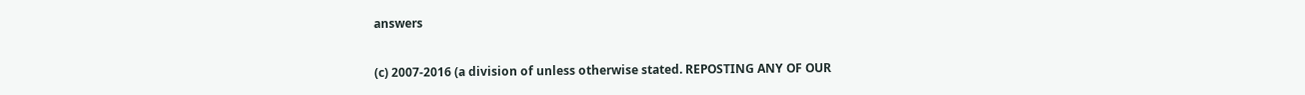answers


(c) 2007-2016 (a division of unless otherwise stated. REPOSTING ANY OF OUR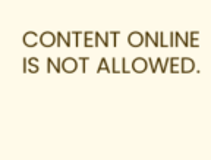CONTENT ONLINE IS NOT ALLOWED.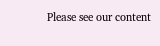Please see our content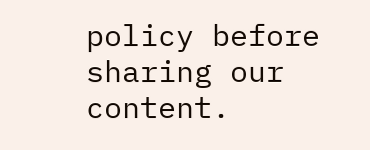policy before sharing our content.